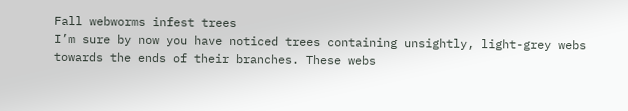Fall webworms infest trees
I’m sure by now you have noticed trees containing unsightly, light-grey webs towards the ends of their branches. These webs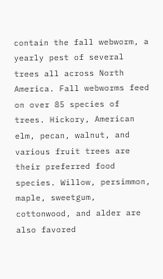contain the fall webworm, a yearly pest of several trees all across North America. Fall webworms feed on over 85 species of trees. Hickory, American elm, pecan, walnut, and various fruit trees are their preferred food species. Willow, persimmon, maple, sweetgum, cottonwood, and alder are also favored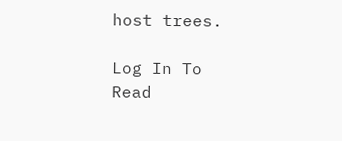host trees.

Log In To Read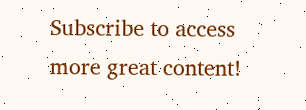Subscribe to access more great content!